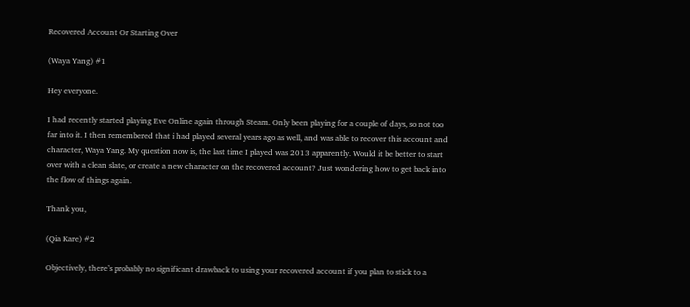Recovered Account Or Starting Over

(Waya Yang) #1

Hey everyone.

I had recently started playing Eve Online again through Steam. Only been playing for a couple of days, so not too far into it. I then remembered that i had played several years ago as well, and was able to recover this account and character, Waya Yang. My question now is, the last time I played was 2013 apparently. Would it be better to start over with a clean slate, or create a new character on the recovered account? Just wondering how to get back into the flow of things again.

Thank you,

(Qia Kare) #2

Objectively, there’s probably no significant drawback to using your recovered account if you plan to stick to a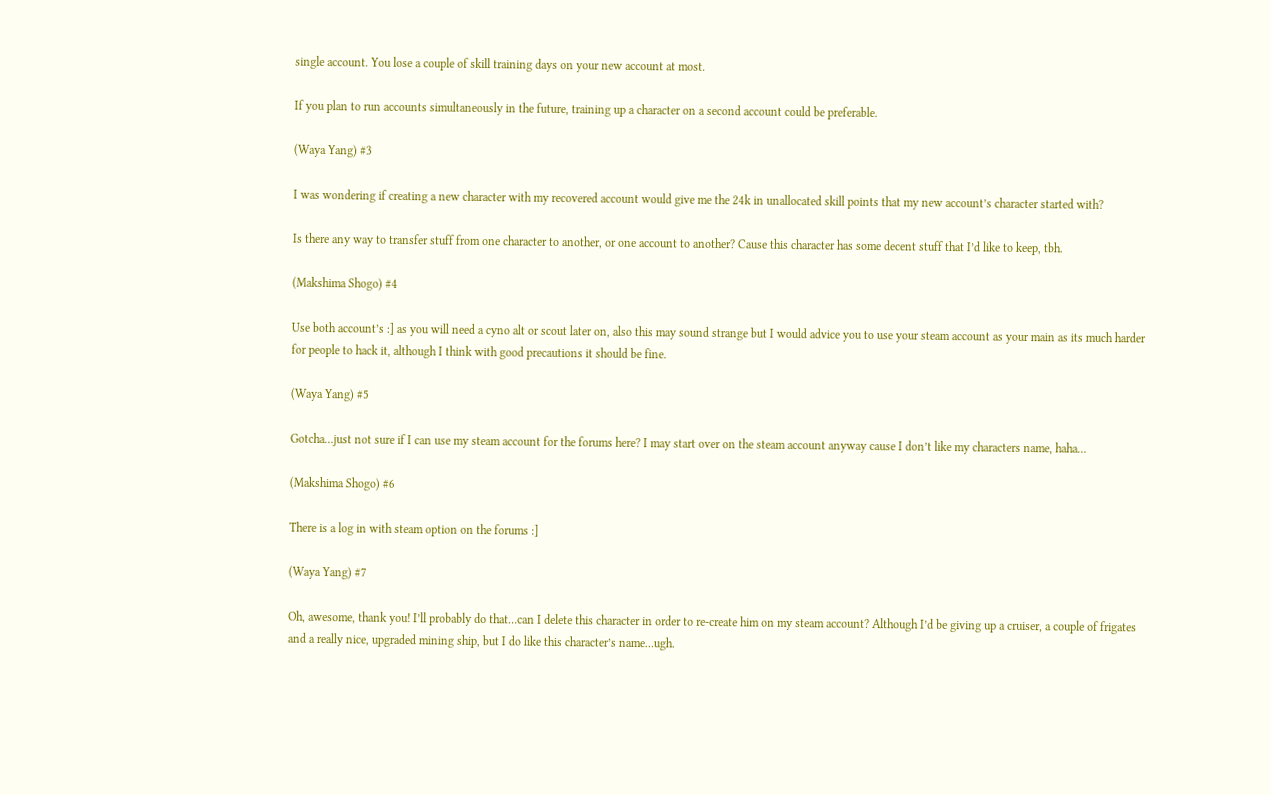single account. You lose a couple of skill training days on your new account at most.

If you plan to run accounts simultaneously in the future, training up a character on a second account could be preferable.

(Waya Yang) #3

I was wondering if creating a new character with my recovered account would give me the 24k in unallocated skill points that my new account’s character started with?

Is there any way to transfer stuff from one character to another, or one account to another? Cause this character has some decent stuff that I’d like to keep, tbh.

(Makshima Shogo) #4

Use both account’s :] as you will need a cyno alt or scout later on, also this may sound strange but I would advice you to use your steam account as your main as its much harder for people to hack it, although I think with good precautions it should be fine.

(Waya Yang) #5

Gotcha…just not sure if I can use my steam account for the forums here? I may start over on the steam account anyway cause I don’t like my characters name, haha…

(Makshima Shogo) #6

There is a log in with steam option on the forums :]

(Waya Yang) #7

Oh, awesome, thank you! I’ll probably do that…can I delete this character in order to re-create him on my steam account? Although I’d be giving up a cruiser, a couple of frigates and a really nice, upgraded mining ship, but I do like this character’s name…ugh.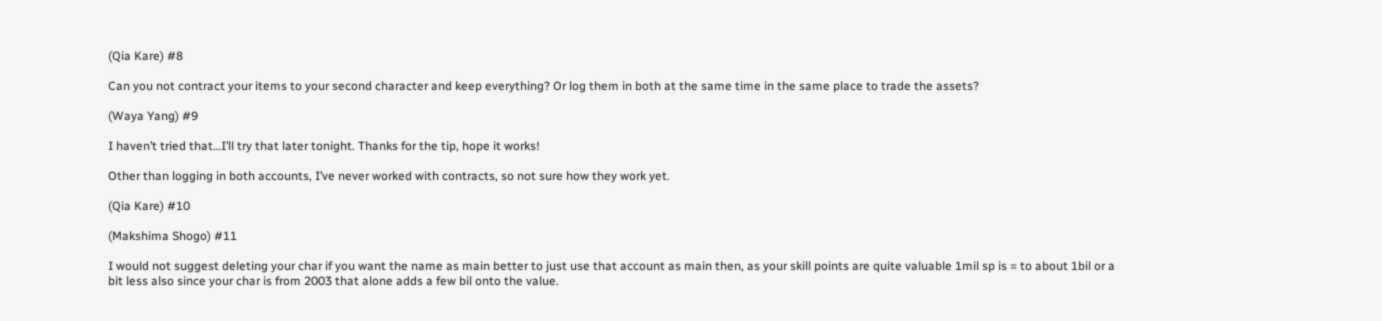(Qia Kare) #8

Can you not contract your items to your second character and keep everything? Or log them in both at the same time in the same place to trade the assets?

(Waya Yang) #9

I haven’t tried that…I’ll try that later tonight. Thanks for the tip, hope it works!

Other than logging in both accounts, I’ve never worked with contracts, so not sure how they work yet.

(Qia Kare) #10

(Makshima Shogo) #11

I would not suggest deleting your char if you want the name as main better to just use that account as main then, as your skill points are quite valuable 1mil sp is = to about 1bil or a bit less also since your char is from 2003 that alone adds a few bil onto the value.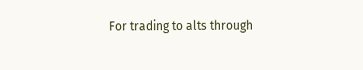For trading to alts through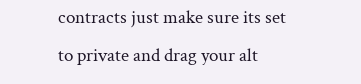contracts just make sure its set to private and drag your alt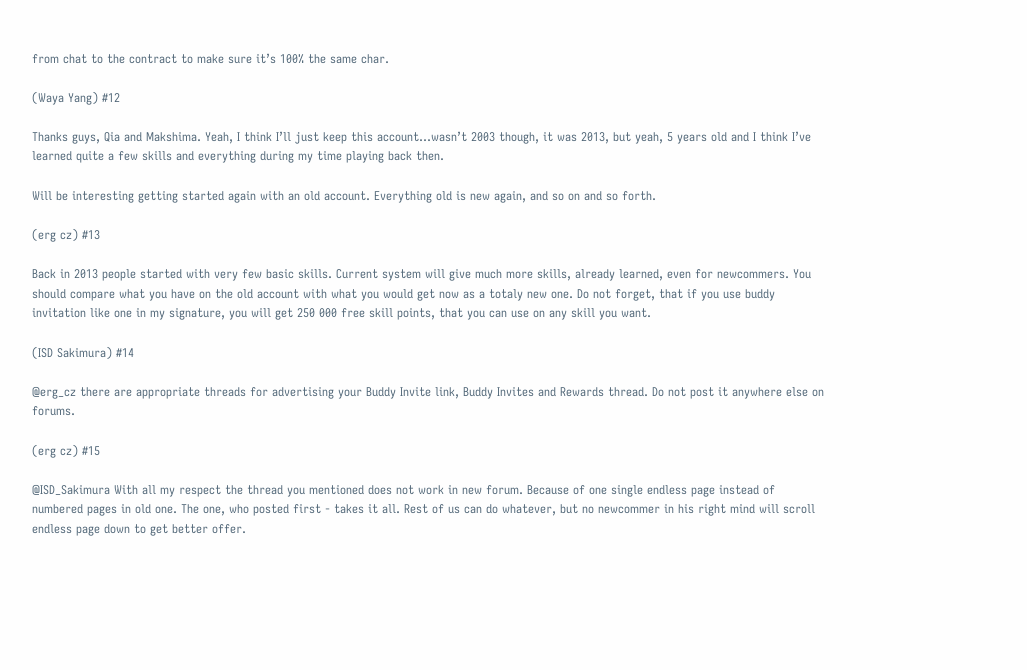from chat to the contract to make sure it’s 100% the same char.

(Waya Yang) #12

Thanks guys, Qia and Makshima. Yeah, I think I’ll just keep this account…wasn’t 2003 though, it was 2013, but yeah, 5 years old and I think I’ve learned quite a few skills and everything during my time playing back then.

Will be interesting getting started again with an old account. Everything old is new again, and so on and so forth.

(erg cz) #13

Back in 2013 people started with very few basic skills. Current system will give much more skills, already learned, even for newcommers. You should compare what you have on the old account with what you would get now as a totaly new one. Do not forget, that if you use buddy invitation like one in my signature, you will get 250 000 free skill points, that you can use on any skill you want.

(ISD Sakimura) #14

@erg_cz there are appropriate threads for advertising your Buddy Invite link, Buddy Invites and Rewards thread. Do not post it anywhere else on forums.

(erg cz) #15

@ISD_Sakimura With all my respect the thread you mentioned does not work in new forum. Because of one single endless page instead of numbered pages in old one. The one, who posted first - takes it all. Rest of us can do whatever, but no newcommer in his right mind will scroll endless page down to get better offer.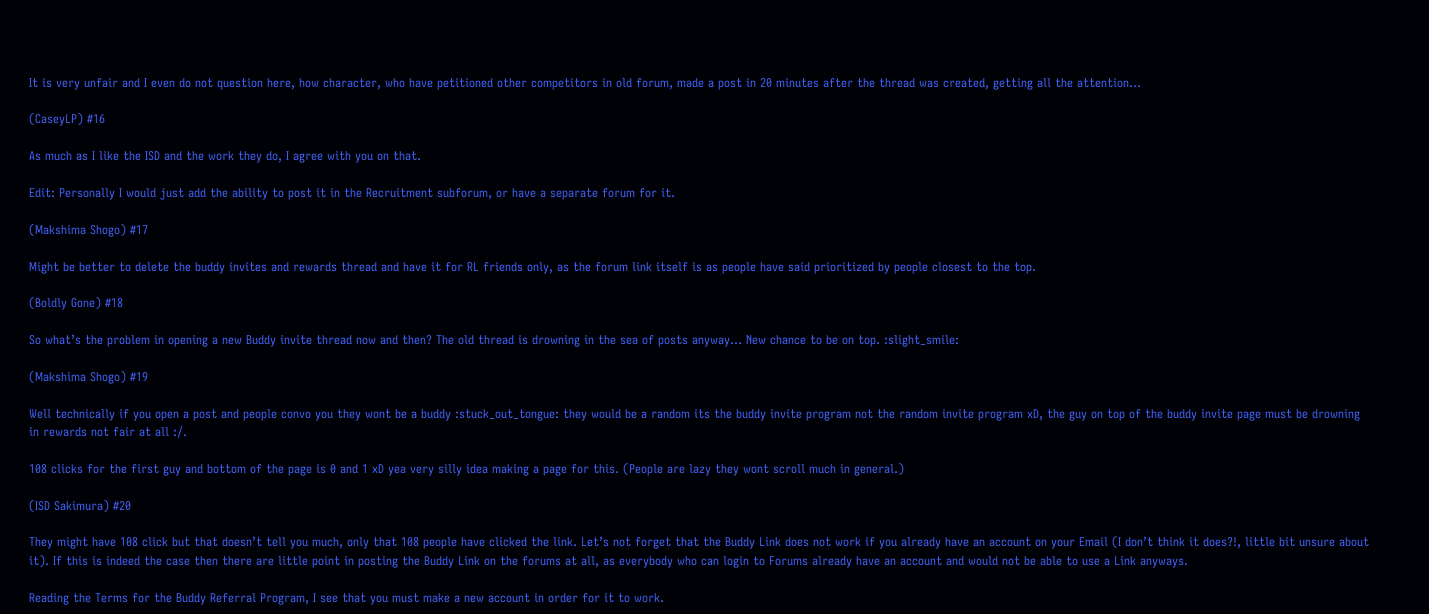It is very unfair and I even do not question here, how character, who have petitioned other competitors in old forum, made a post in 20 minutes after the thread was created, getting all the attention…

(CaseyLP) #16

As much as I like the ISD and the work they do, I agree with you on that.

Edit: Personally I would just add the ability to post it in the Recruitment subforum, or have a separate forum for it.

(Makshima Shogo) #17

Might be better to delete the buddy invites and rewards thread and have it for RL friends only, as the forum link itself is as people have said prioritized by people closest to the top.

(Boldly Gone) #18

So what’s the problem in opening a new Buddy invite thread now and then? The old thread is drowning in the sea of posts anyway… New chance to be on top. :slight_smile:

(Makshima Shogo) #19

Well technically if you open a post and people convo you they wont be a buddy :stuck_out_tongue: they would be a random its the buddy invite program not the random invite program xD, the guy on top of the buddy invite page must be drowning in rewards not fair at all :/.

108 clicks for the first guy and bottom of the page is 0 and 1 xD yea very silly idea making a page for this. (People are lazy they wont scroll much in general.)

(ISD Sakimura) #20

They might have 108 click but that doesn’t tell you much, only that 108 people have clicked the link. Let’s not forget that the Buddy Link does not work if you already have an account on your Email (I don’t think it does?!, little bit unsure about it). If this is indeed the case then there are little point in posting the Buddy Link on the forums at all, as everybody who can login to Forums already have an account and would not be able to use a Link anyways.

Reading the Terms for the Buddy Referral Program, I see that you must make a new account in order for it to work.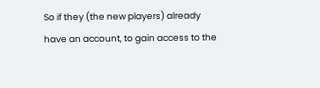So if they (the new players) already have an account, to gain access to the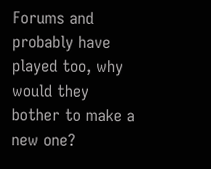Forums and probably have played too, why would they bother to make a new one?